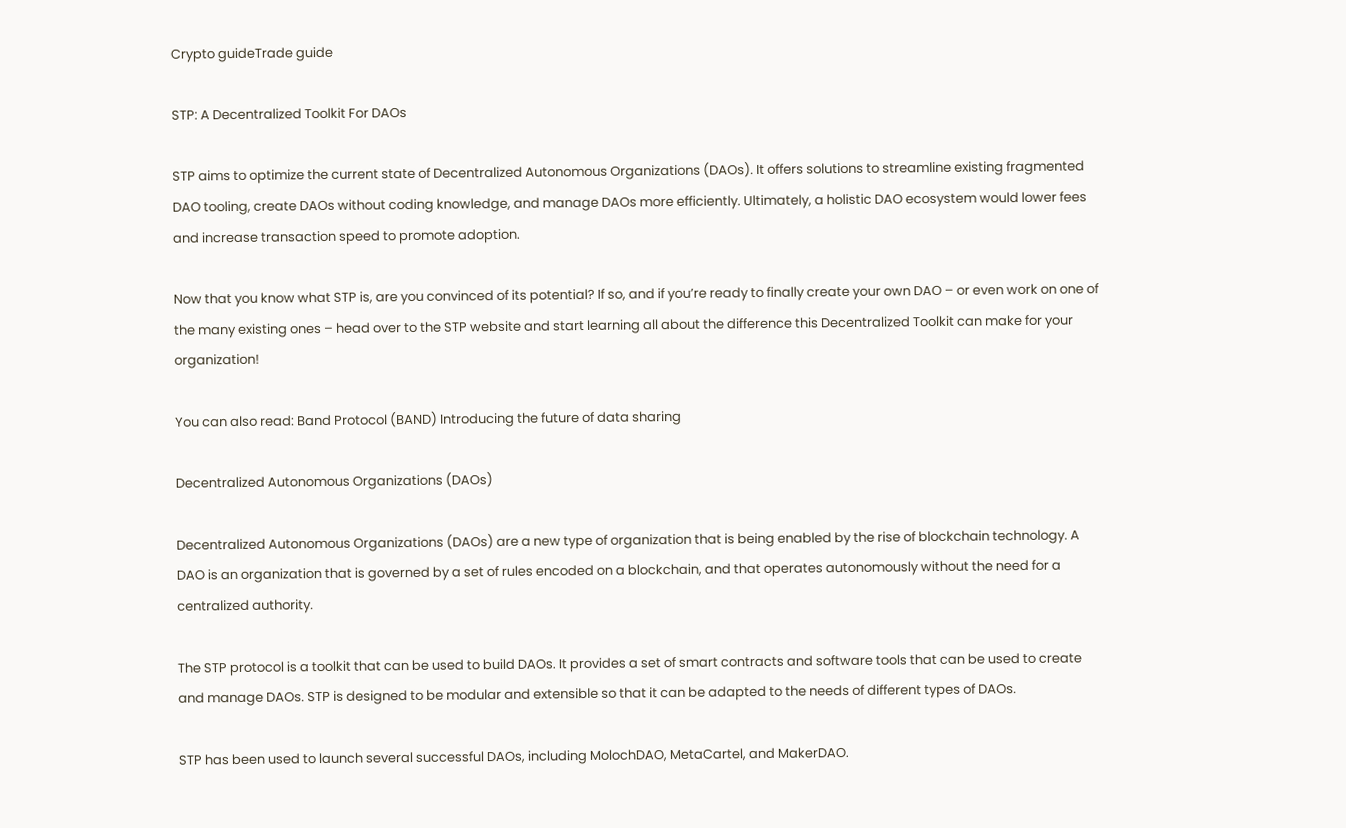Crypto guideTrade guide

STP: A Decentralized Toolkit For DAOs

STP aims to optimize the current state of Decentralized Autonomous Organizations (DAOs). It offers solutions to streamline existing fragmented DAO tooling, create DAOs without coding knowledge, and manage DAOs more efficiently. Ultimately, a holistic DAO ecosystem would lower fees and increase transaction speed to promote adoption.

Now that you know what STP is, are you convinced of its potential? If so, and if you’re ready to finally create your own DAO – or even work on one of the many existing ones – head over to the STP website and start learning all about the difference this Decentralized Toolkit can make for your organization!

You can also read: Band Protocol (BAND) Introducing the future of data sharing

Decentralized Autonomous Organizations (DAOs)

Decentralized Autonomous Organizations (DAOs) are a new type of organization that is being enabled by the rise of blockchain technology. A DAO is an organization that is governed by a set of rules encoded on a blockchain, and that operates autonomously without the need for a centralized authority.

The STP protocol is a toolkit that can be used to build DAOs. It provides a set of smart contracts and software tools that can be used to create and manage DAOs. STP is designed to be modular and extensible so that it can be adapted to the needs of different types of DAOs.

STP has been used to launch several successful DAOs, including MolochDAO, MetaCartel, and MakerDAO.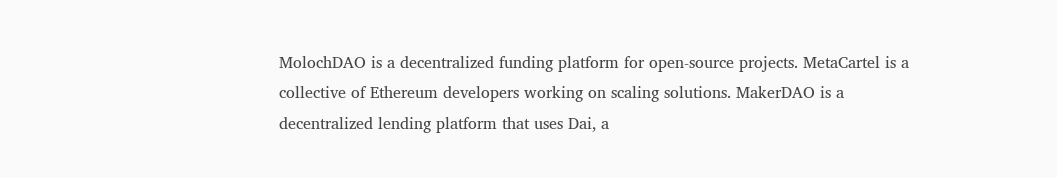MolochDAO is a decentralized funding platform for open-source projects. MetaCartel is a collective of Ethereum developers working on scaling solutions. MakerDAO is a decentralized lending platform that uses Dai, a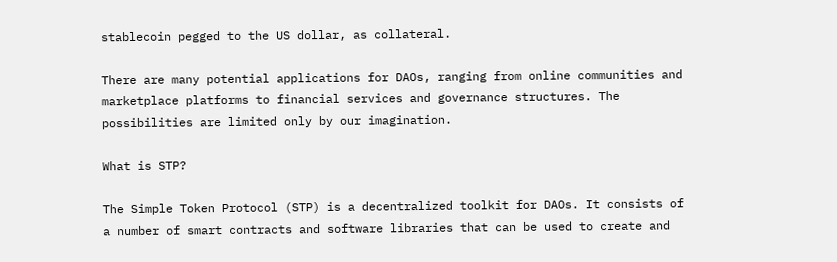stablecoin pegged to the US dollar, as collateral.

There are many potential applications for DAOs, ranging from online communities and marketplace platforms to financial services and governance structures. The possibilities are limited only by our imagination.

What is STP?

The Simple Token Protocol (STP) is a decentralized toolkit for DAOs. It consists of a number of smart contracts and software libraries that can be used to create and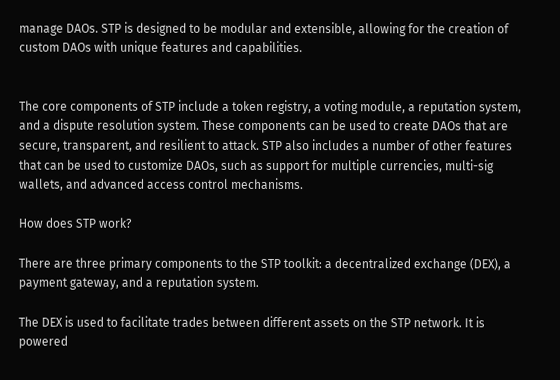manage DAOs. STP is designed to be modular and extensible, allowing for the creation of custom DAOs with unique features and capabilities.


The core components of STP include a token registry, a voting module, a reputation system, and a dispute resolution system. These components can be used to create DAOs that are secure, transparent, and resilient to attack. STP also includes a number of other features that can be used to customize DAOs, such as support for multiple currencies, multi-sig wallets, and advanced access control mechanisms.

How does STP work?

There are three primary components to the STP toolkit: a decentralized exchange (DEX), a payment gateway, and a reputation system.

The DEX is used to facilitate trades between different assets on the STP network. It is powered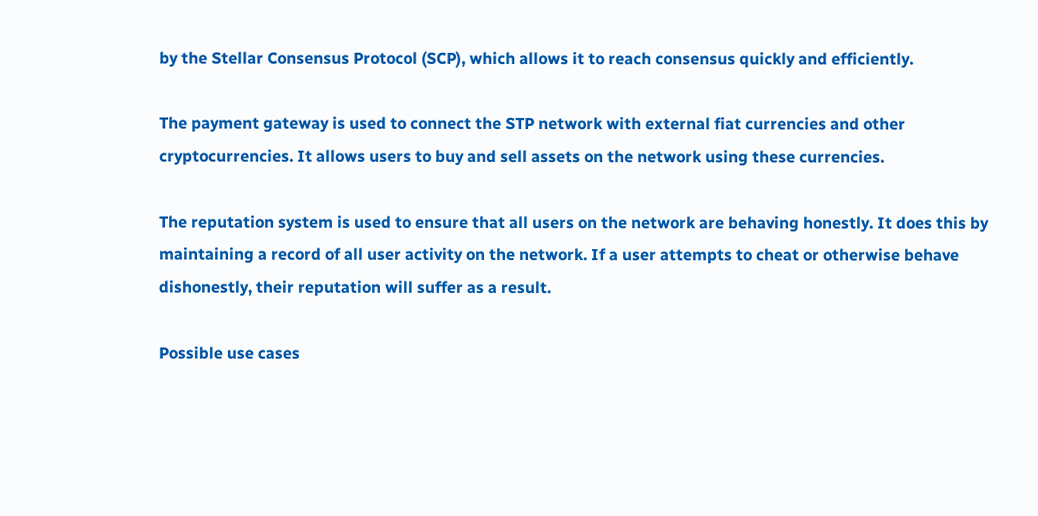by the Stellar Consensus Protocol (SCP), which allows it to reach consensus quickly and efficiently.

The payment gateway is used to connect the STP network with external fiat currencies and other cryptocurrencies. It allows users to buy and sell assets on the network using these currencies.

The reputation system is used to ensure that all users on the network are behaving honestly. It does this by maintaining a record of all user activity on the network. If a user attempts to cheat or otherwise behave dishonestly, their reputation will suffer as a result.

Possible use cases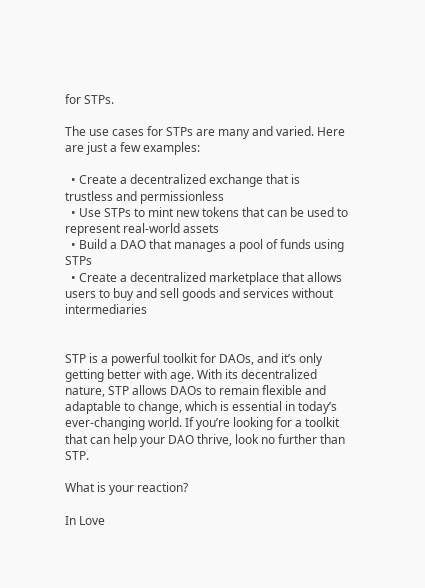for STPs.

The use cases for STPs are many and varied. Here are just a few examples:

  • Create a decentralized exchange that is trustless and permissionless
  • Use STPs to mint new tokens that can be used to represent real-world assets
  • Build a DAO that manages a pool of funds using STPs
  • Create a decentralized marketplace that allows users to buy and sell goods and services without intermediaries


STP is a powerful toolkit for DAOs, and it’s only getting better with age. With its decentralized nature, STP allows DAOs to remain flexible and adaptable to change, which is essential in today’s ever-changing world. If you’re looking for a toolkit that can help your DAO thrive, look no further than STP.

What is your reaction?

In Love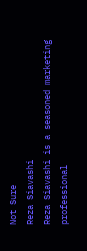Not Sure
Reza Siavashi
Reza Siavashi is a seasoned marketing professional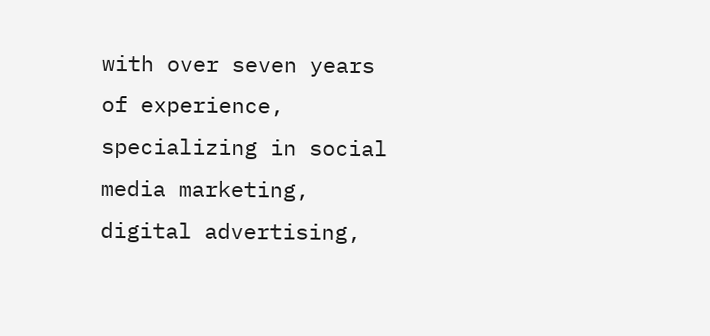with over seven years of experience, specializing in social media marketing, digital advertising,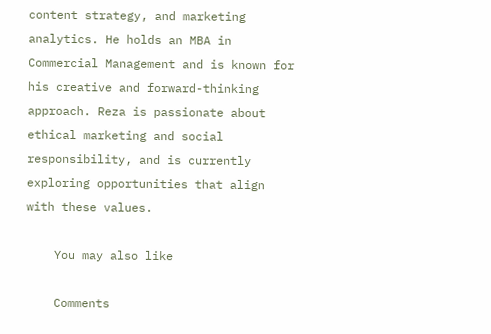content strategy, and marketing analytics. He holds an MBA in Commercial Management and is known for his creative and forward-thinking approach. Reza is passionate about ethical marketing and social responsibility, and is currently exploring opportunities that align with these values.

    You may also like

    Comments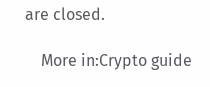are closed.

    More in:Crypto guide